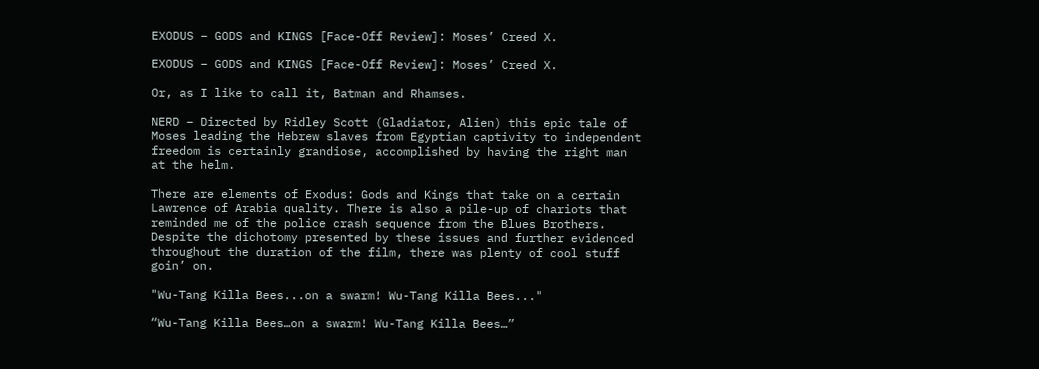EXODUS – GODS and KINGS [Face-Off Review]: Moses’ Creed X.

EXODUS – GODS and KINGS [Face-Off Review]: Moses’ Creed X.

Or, as I like to call it, Batman and Rhamses.

NERD – Directed by Ridley Scott (Gladiator, Alien) this epic tale of Moses leading the Hebrew slaves from Egyptian captivity to independent freedom is certainly grandiose, accomplished by having the right man at the helm.

There are elements of Exodus: Gods and Kings that take on a certain Lawrence of Arabia quality. There is also a pile-up of chariots that reminded me of the police crash sequence from the Blues Brothers. Despite the dichotomy presented by these issues and further evidenced throughout the duration of the film, there was plenty of cool stuff goin’ on.

"Wu-Tang Killa Bees...on a swarm! Wu-Tang Killa Bees..."

“Wu-Tang Killa Bees…on a swarm! Wu-Tang Killa Bees…”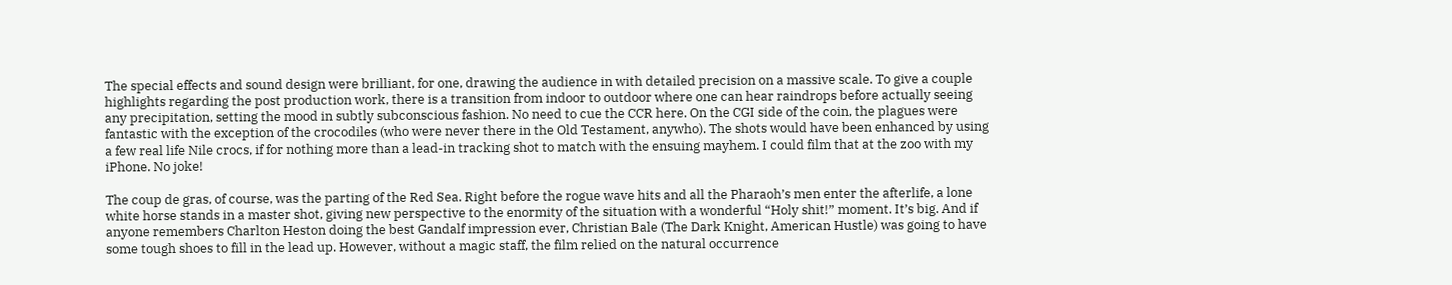The special effects and sound design were brilliant, for one, drawing the audience in with detailed precision on a massive scale. To give a couple highlights regarding the post production work, there is a transition from indoor to outdoor where one can hear raindrops before actually seeing any precipitation, setting the mood in subtly subconscious fashion. No need to cue the CCR here. On the CGI side of the coin, the plagues were fantastic with the exception of the crocodiles (who were never there in the Old Testament, anywho). The shots would have been enhanced by using a few real life Nile crocs, if for nothing more than a lead-in tracking shot to match with the ensuing mayhem. I could film that at the zoo with my iPhone. No joke!

The coup de gras, of course, was the parting of the Red Sea. Right before the rogue wave hits and all the Pharaoh’s men enter the afterlife, a lone white horse stands in a master shot, giving new perspective to the enormity of the situation with a wonderful “Holy shit!” moment. It’s big. And if anyone remembers Charlton Heston doing the best Gandalf impression ever, Christian Bale (The Dark Knight, American Hustle) was going to have some tough shoes to fill in the lead up. However, without a magic staff, the film relied on the natural occurrence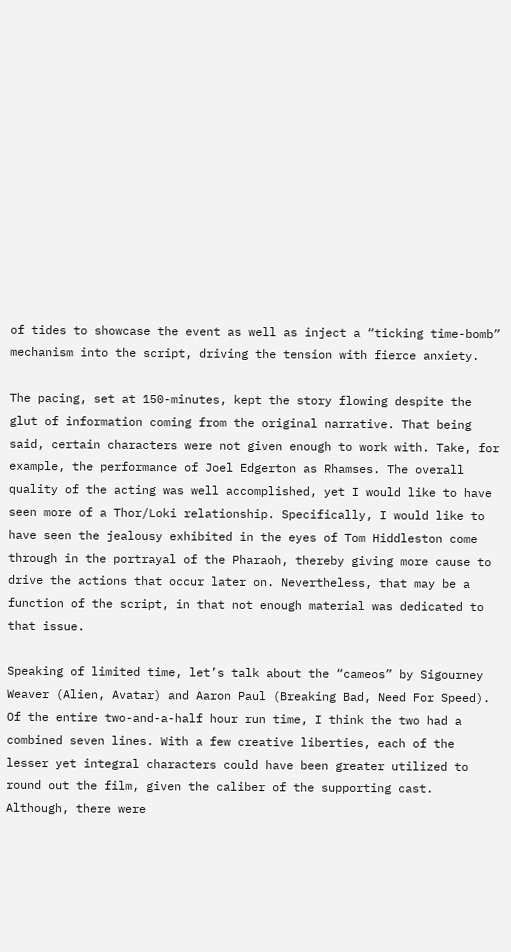of tides to showcase the event as well as inject a “ticking time-bomb” mechanism into the script, driving the tension with fierce anxiety.

The pacing, set at 150-minutes, kept the story flowing despite the glut of information coming from the original narrative. That being said, certain characters were not given enough to work with. Take, for example, the performance of Joel Edgerton as Rhamses. The overall quality of the acting was well accomplished, yet I would like to have seen more of a Thor/Loki relationship. Specifically, I would like to have seen the jealousy exhibited in the eyes of Tom Hiddleston come through in the portrayal of the Pharaoh, thereby giving more cause to drive the actions that occur later on. Nevertheless, that may be a function of the script, in that not enough material was dedicated to that issue.

Speaking of limited time, let’s talk about the “cameos” by Sigourney Weaver (Alien, Avatar) and Aaron Paul (Breaking Bad, Need For Speed). Of the entire two-and-a-half hour run time, I think the two had a combined seven lines. With a few creative liberties, each of the lesser yet integral characters could have been greater utilized to round out the film, given the caliber of the supporting cast. Although, there were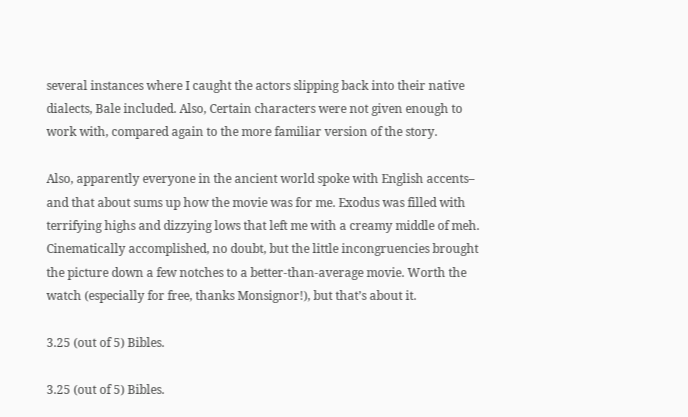several instances where I caught the actors slipping back into their native dialects, Bale included. Also, Certain characters were not given enough to work with, compared again to the more familiar version of the story.

Also, apparently everyone in the ancient world spoke with English accents– and that about sums up how the movie was for me. Exodus was filled with terrifying highs and dizzying lows that left me with a creamy middle of meh. Cinematically accomplished, no doubt, but the little incongruencies brought the picture down a few notches to a better-than-average movie. Worth the watch (especially for free, thanks Monsignor!), but that’s about it.

3.25 (out of 5) Bibles.

3.25 (out of 5) Bibles.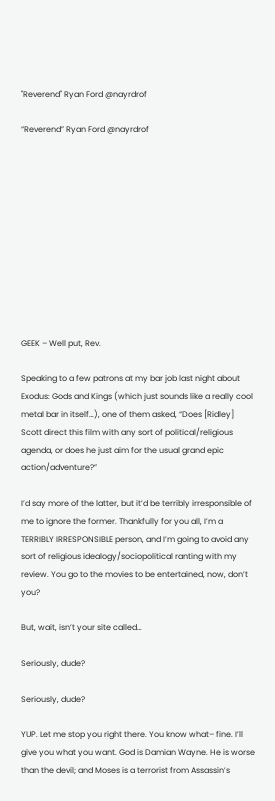"Reverend" Ryan Ford @nayrdrof

“Reverend” Ryan Ford @nayrdrof











GEEK – Well put, Rev.

Speaking to a few patrons at my bar job last night about Exodus: Gods and Kings (which just sounds like a really cool metal bar in itself…), one of them asked, “Does [Ridley] Scott direct this film with any sort of political/religious agenda, or does he just aim for the usual grand epic action/adventure?”

I’d say more of the latter, but it’d be terribly irresponsible of me to ignore the former. Thankfully for you all, I’m a TERRIBLY IRRESPONSIBLE person, and I’m going to avoid any sort of religious idealogy/sociopolitical ranting with my review. You go to the movies to be entertained, now, don’t you?

But, wait, isn’t your site called…

Seriously, dude?

Seriously, dude?

YUP. Let me stop you right there. You know what– fine. I’ll give you what you want. God is Damian Wayne. He is worse than the devil; and Moses is a terrorist from Assassin’s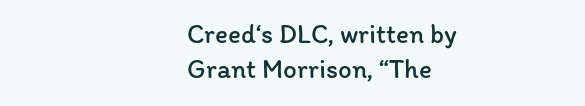Creed‘s DLC, written by Grant Morrison, “The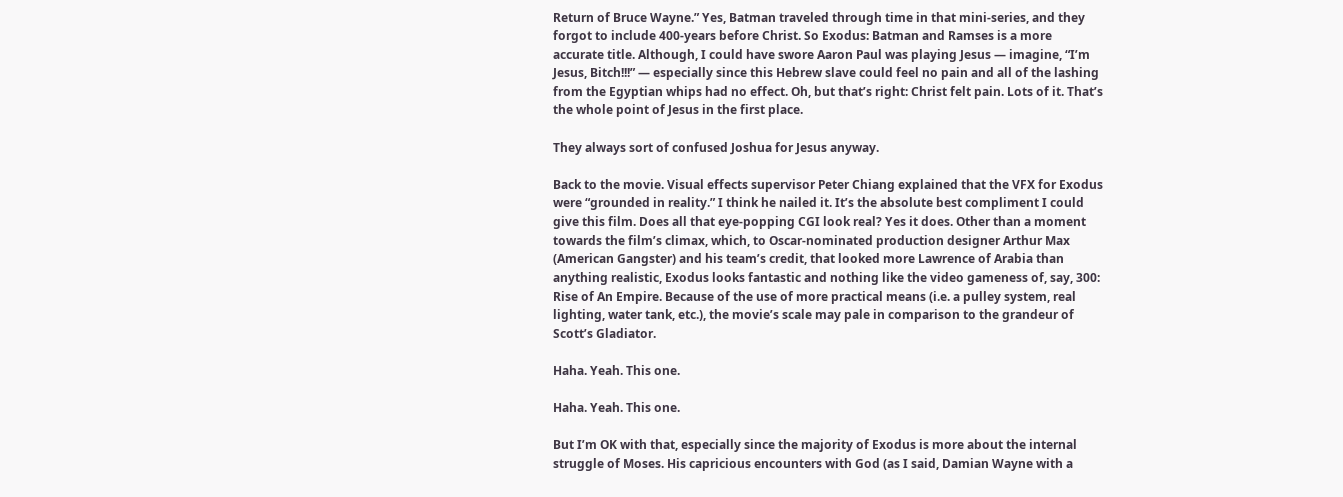Return of Bruce Wayne.” Yes, Batman traveled through time in that mini-series, and they forgot to include 400-years before Christ. So Exodus: Batman and Ramses is a more accurate title. Although, I could have swore Aaron Paul was playing Jesus — imagine, “I’m Jesus, Bitch!!!” — especially since this Hebrew slave could feel no pain and all of the lashing from the Egyptian whips had no effect. Oh, but that’s right: Christ felt pain. Lots of it. That’s the whole point of Jesus in the first place.

They always sort of confused Joshua for Jesus anyway.

Back to the movie. Visual effects supervisor Peter Chiang explained that the VFX for Exodus were “grounded in reality.” I think he nailed it. It’s the absolute best compliment I could give this film. Does all that eye-popping CGI look real? Yes it does. Other than a moment towards the film’s climax, which, to Oscar-nominated production designer Arthur Max (American Gangster) and his team’s credit, that looked more Lawrence of Arabia than anything realistic, Exodus looks fantastic and nothing like the video gameness of, say, 300: Rise of An Empire. Because of the use of more practical means (i.e. a pulley system, real lighting, water tank, etc.), the movie’s scale may pale in comparison to the grandeur of Scott’s Gladiator.

Haha. Yeah. This one.

Haha. Yeah. This one.

But I’m OK with that, especially since the majority of Exodus is more about the internal struggle of Moses. His capricious encounters with God (as I said, Damian Wayne with a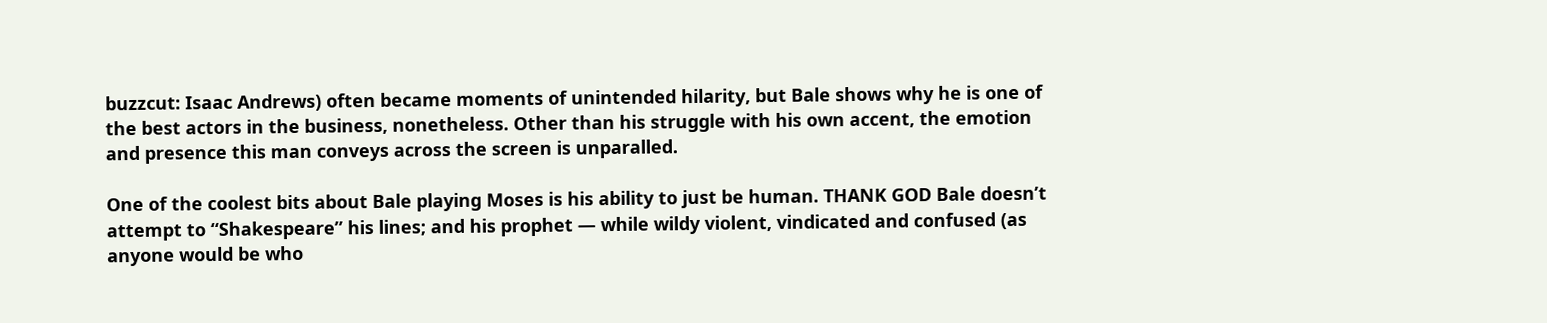buzzcut: Isaac Andrews) often became moments of unintended hilarity, but Bale shows why he is one of the best actors in the business, nonetheless. Other than his struggle with his own accent, the emotion and presence this man conveys across the screen is unparalled.

One of the coolest bits about Bale playing Moses is his ability to just be human. THANK GOD Bale doesn’t attempt to “Shakespeare” his lines; and his prophet — while wildy violent, vindicated and confused (as anyone would be who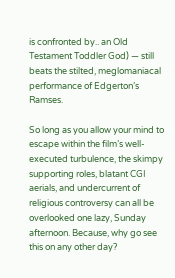is confronted by.. an Old Testament Toddler God) — still beats the stilted, meglomaniacal performance of Edgerton’s Ramses.

So long as you allow your mind to escape within the film’s well-executed turbulence, the skimpy supporting roles, blatant CGI aerials, and undercurrent of religious controversy can all be overlooked one lazy, Sunday afternoon. Because, why go see this on any other day?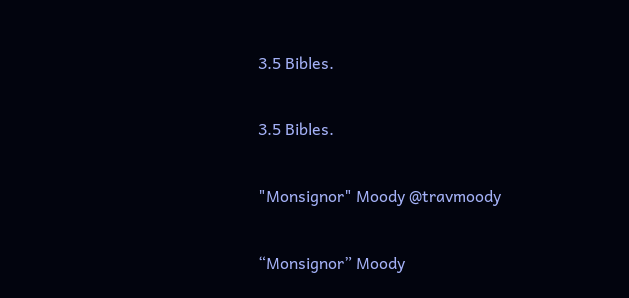3.5 Bibles.

3.5 Bibles.

"Monsignor" Moody @travmoody

“Monsignor” Moody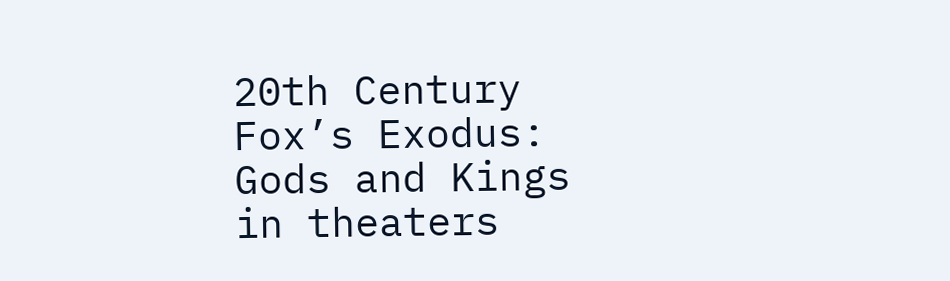20th Century Fox’s Exodus: Gods and Kings in theaters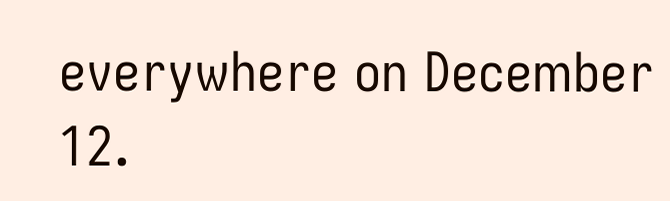everywhere on December 12.